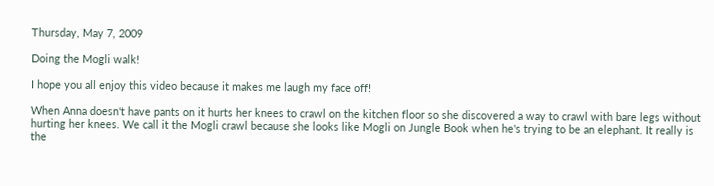Thursday, May 7, 2009

Doing the Mogli walk!

I hope you all enjoy this video because it makes me laugh my face off!

When Anna doesn't have pants on it hurts her knees to crawl on the kitchen floor so she discovered a way to crawl with bare legs without hurting her knees. We call it the Mogli crawl because she looks like Mogli on Jungle Book when he's trying to be an elephant. It really is the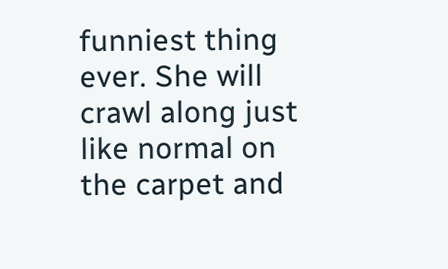funniest thing ever. She will crawl along just like normal on the carpet and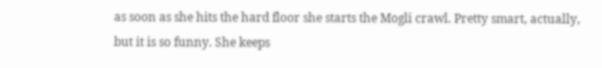as soon as she hits the hard floor she starts the Mogli crawl. Pretty smart, actually, but it is so funny. She keeps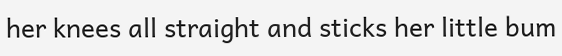her knees all straight and sticks her little bum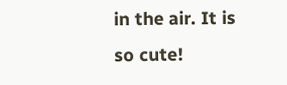in the air. It is so cute!